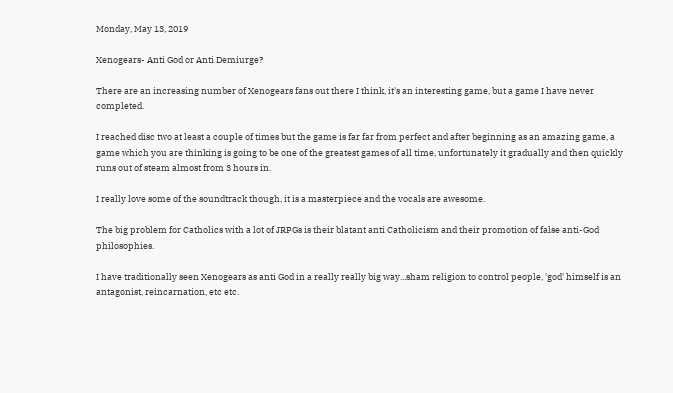Monday, May 13, 2019

Xenogears- Anti God or Anti Demiurge?

There are an increasing number of Xenogears fans out there I think, it's an interesting game, but a game I have never completed.

I reached disc two at least a couple of times but the game is far far from perfect and after beginning as an amazing game, a game which you are thinking is going to be one of the greatest games of all time, unfortunately it gradually and then quickly runs out of steam almost from 3 hours in.

I really love some of the soundtrack though, it is a masterpiece and the vocals are awesome.

The big problem for Catholics with a lot of JRPGs is their blatant anti Catholicism and their promotion of false anti-God philosophies.

I have traditionally seen Xenogears as anti God in a really really big way...sham religion to control people, 'god' himself is an antagonist, reincarnation, etc etc.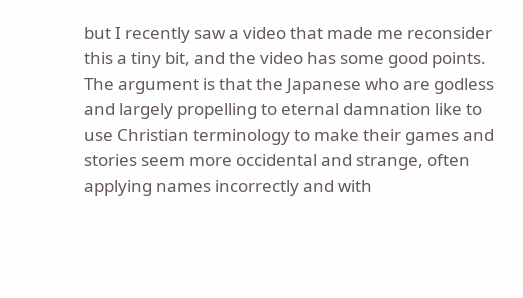but I recently saw a video that made me reconsider this a tiny bit, and the video has some good points. The argument is that the Japanese who are godless and largely propelling to eternal damnation like to use Christian terminology to make their games and stories seem more occidental and strange, often applying names incorrectly and with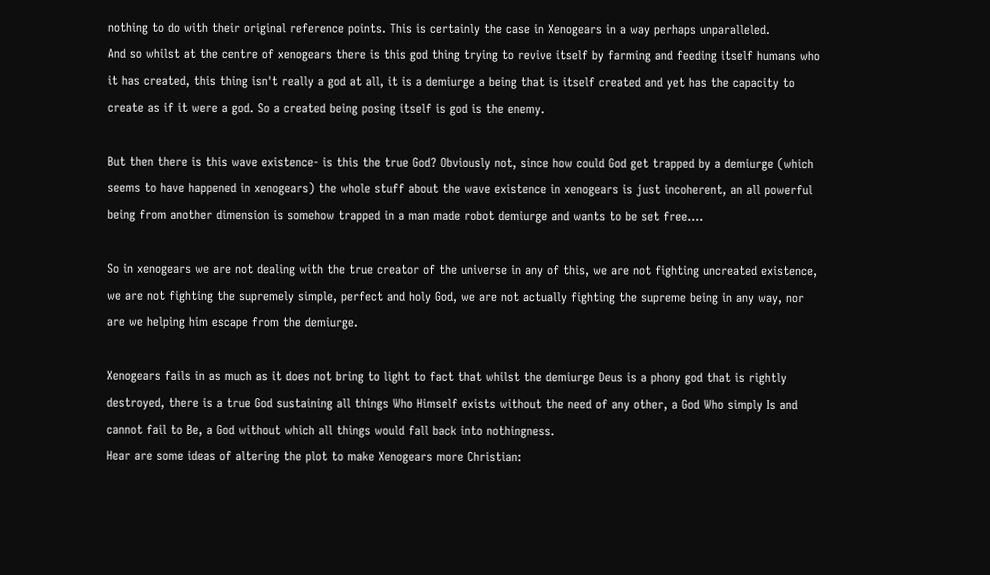nothing to do with their original reference points. This is certainly the case in Xenogears in a way perhaps unparalleled.
And so whilst at the centre of xenogears there is this god thing trying to revive itself by farming and feeding itself humans who it has created, this thing isn't really a god at all, it is a demiurge a being that is itself created and yet has the capacity to create as if it were a god. So a created being posing itself is god is the enemy.

But then there is this wave existence- is this the true God? Obviously not, since how could God get trapped by a demiurge (which seems to have happened in xenogears) the whole stuff about the wave existence in xenogears is just incoherent, an all powerful being from another dimension is somehow trapped in a man made robot demiurge and wants to be set free....

So in xenogears we are not dealing with the true creator of the universe in any of this, we are not fighting uncreated existence, we are not fighting the supremely simple, perfect and holy God, we are not actually fighting the supreme being in any way, nor are we helping him escape from the demiurge.

Xenogears fails in as much as it does not bring to light to fact that whilst the demiurge Deus is a phony god that is rightly destroyed, there is a true God sustaining all things Who Himself exists without the need of any other, a God Who simply Is and cannot fail to Be, a God without which all things would fall back into nothingness.
Hear are some ideas of altering the plot to make Xenogears more Christian: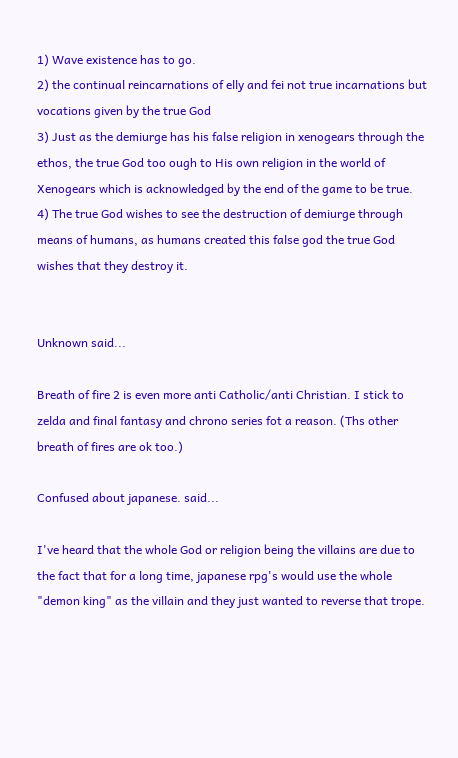1) Wave existence has to go.
2) the continual reincarnations of elly and fei not true incarnations but vocations given by the true God
3) Just as the demiurge has his false religion in xenogears through the ethos, the true God too ough to His own religion in the world of Xenogears which is acknowledged by the end of the game to be true.
4) The true God wishes to see the destruction of demiurge through means of humans, as humans created this false god the true God wishes that they destroy it.


Unknown said...

Breath of fire 2 is even more anti Catholic/anti Christian. I stick to zelda and final fantasy and chrono series fot a reason. (Ths other breath of fires are ok too.)

Confused about japanese. said...

I've heard that the whole God or religion being the villains are due to the fact that for a long time, japanese rpg's would use the whole "demon king" as the villain and they just wanted to reverse that trope.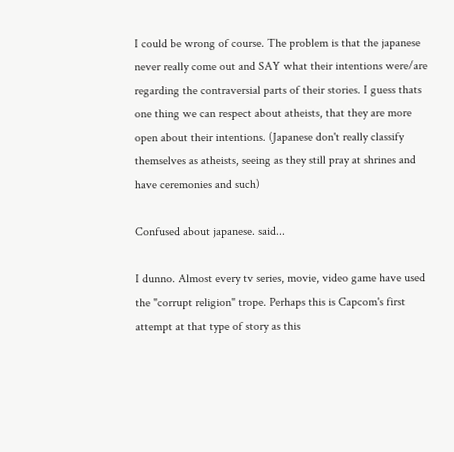I could be wrong of course. The problem is that the japanese never really come out and SAY what their intentions were/are regarding the contraversial parts of their stories. I guess thats one thing we can respect about atheists, that they are more open about their intentions. (Japanese don't really classify themselves as atheists, seeing as they still pray at shrines and have ceremonies and such)

Confused about japanese. said...

I dunno. Almost every tv series, movie, video game have used the "corrupt religion" trope. Perhaps this is Capcom's first attempt at that type of story as this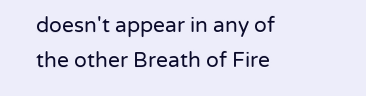doesn't appear in any of the other Breath of Fire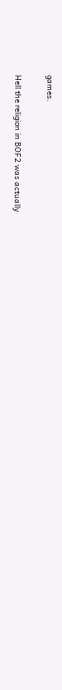games.

Hell the religion in BOF2 was actually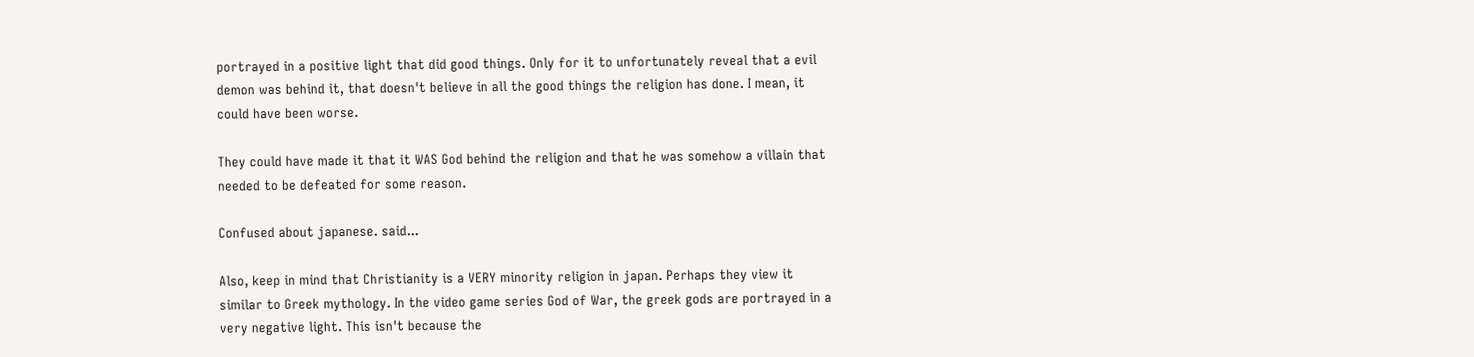portrayed in a positive light that did good things. Only for it to unfortunately reveal that a evil demon was behind it, that doesn't believe in all the good things the religion has done. I mean, it could have been worse.

They could have made it that it WAS God behind the religion and that he was somehow a villain that needed to be defeated for some reason.

Confused about japanese. said...

Also, keep in mind that Christianity is a VERY minority religion in japan. Perhaps they view it similar to Greek mythology. In the video game series God of War, the greek gods are portrayed in a very negative light. This isn't because the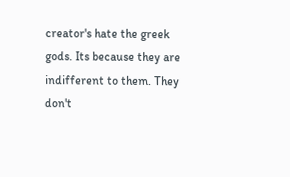creator's hate the greek gods. Its because they are indifferent to them. They don't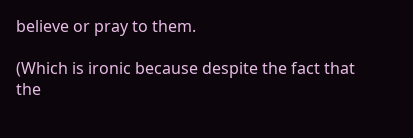believe or pray to them.

(Which is ironic because despite the fact that the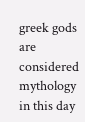greek gods are considered mythology in this day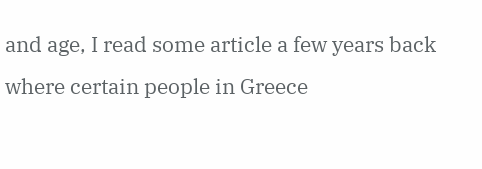and age, I read some article a few years back where certain people in Greece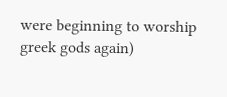were beginning to worship greek gods again)